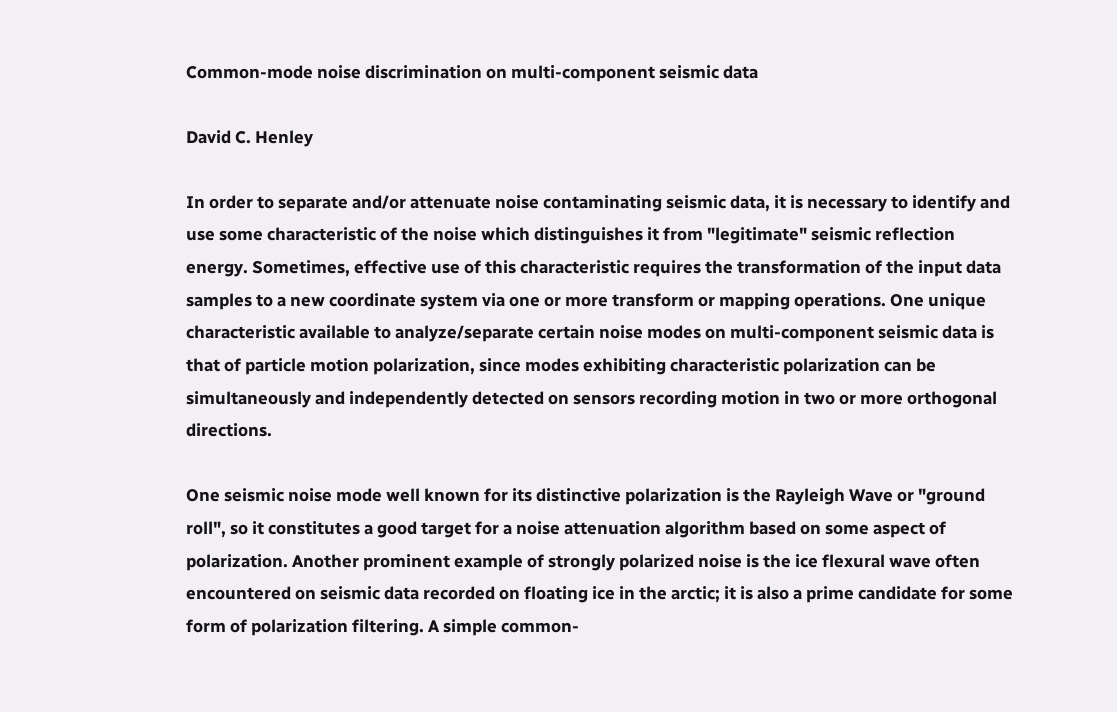Common-mode noise discrimination on multi-component seismic data

David C. Henley

In order to separate and/or attenuate noise contaminating seismic data, it is necessary to identify and use some characteristic of the noise which distinguishes it from "legitimate" seismic reflection energy. Sometimes, effective use of this characteristic requires the transformation of the input data samples to a new coordinate system via one or more transform or mapping operations. One unique characteristic available to analyze/separate certain noise modes on multi-component seismic data is that of particle motion polarization, since modes exhibiting characteristic polarization can be simultaneously and independently detected on sensors recording motion in two or more orthogonal directions.

One seismic noise mode well known for its distinctive polarization is the Rayleigh Wave or "ground roll", so it constitutes a good target for a noise attenuation algorithm based on some aspect of polarization. Another prominent example of strongly polarized noise is the ice flexural wave often encountered on seismic data recorded on floating ice in the arctic; it is also a prime candidate for some form of polarization filtering. A simple common-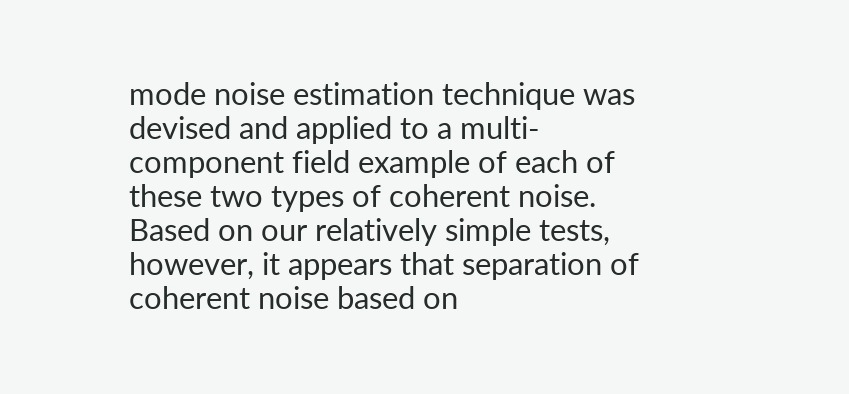mode noise estimation technique was devised and applied to a multi-component field example of each of these two types of coherent noise. Based on our relatively simple tests, however, it appears that separation of coherent noise based on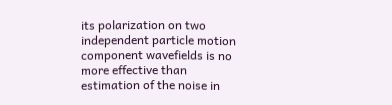its polarization on two independent particle motion component wavefields is no more effective than estimation of the noise in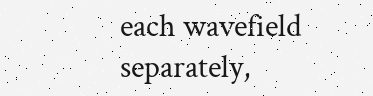each wavefield separately,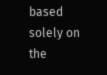based solely on the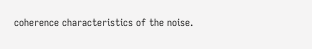coherence characteristics of the noise.